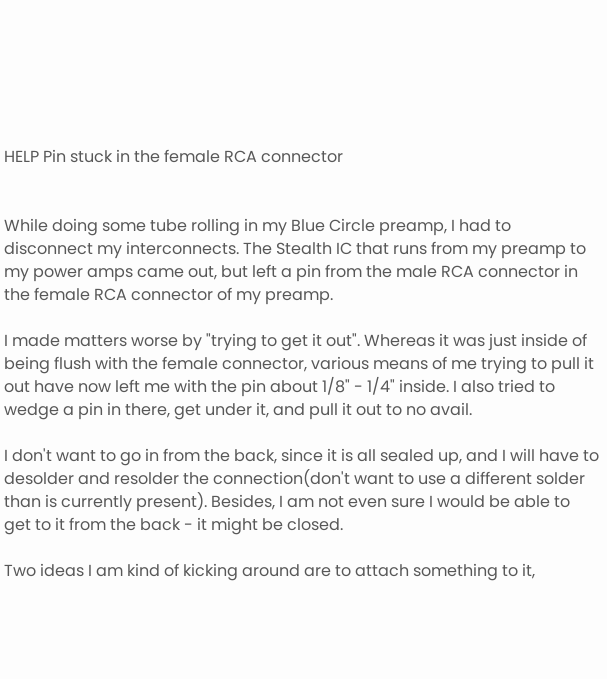HELP Pin stuck in the female RCA connector


While doing some tube rolling in my Blue Circle preamp, I had to disconnect my interconnects. The Stealth IC that runs from my preamp to my power amps came out, but left a pin from the male RCA connector in the female RCA connector of my preamp.

I made matters worse by "trying to get it out". Whereas it was just inside of being flush with the female connector, various means of me trying to pull it out have now left me with the pin about 1/8" - 1/4" inside. I also tried to wedge a pin in there, get under it, and pull it out to no avail.

I don't want to go in from the back, since it is all sealed up, and I will have to desolder and resolder the connection(don't want to use a different solder than is currently present). Besides, I am not even sure I would be able to get to it from the back - it might be closed.

Two ideas I am kind of kicking around are to attach something to it,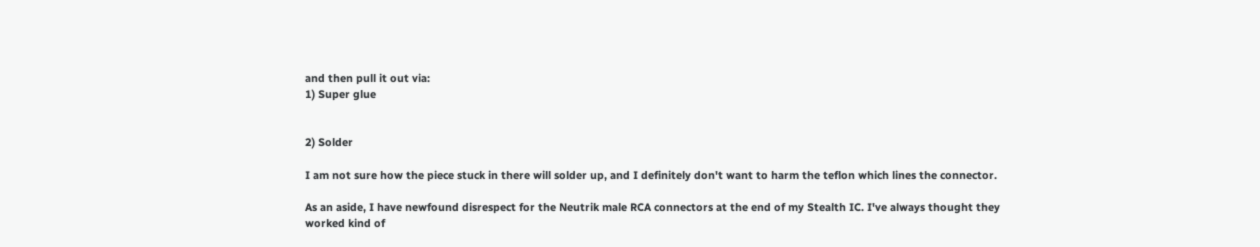and then pull it out via:
1) Super glue


2) Solder

I am not sure how the piece stuck in there will solder up, and I definitely don't want to harm the teflon which lines the connector.

As an aside, I have newfound disrespect for the Neutrik male RCA connectors at the end of my Stealth IC. I've always thought they worked kind of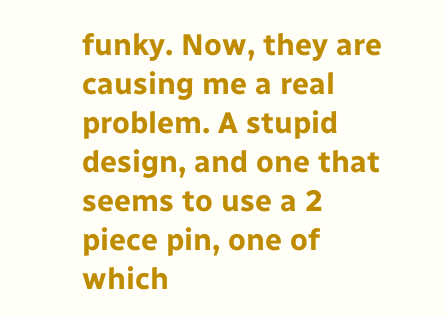funky. Now, they are causing me a real problem. A stupid design, and one that seems to use a 2 piece pin, one of which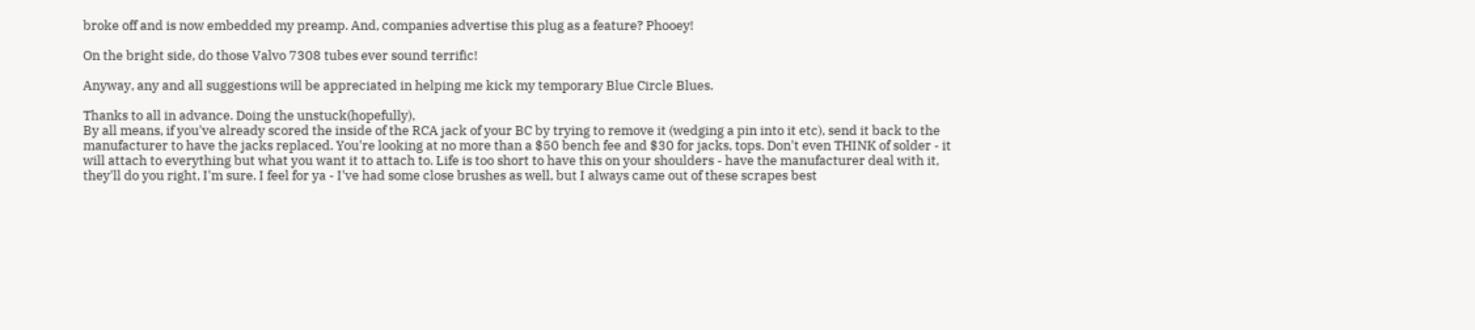broke off and is now embedded my preamp. And, companies advertise this plug as a feature? Phooey!

On the bright side, do those Valvo 7308 tubes ever sound terrific!

Anyway, any and all suggestions will be appreciated in helping me kick my temporary Blue Circle Blues.

Thanks to all in advance. Doing the unstuck(hopefully),
By all means, if you've already scored the inside of the RCA jack of your BC by trying to remove it (wedging a pin into it etc), send it back to the manufacturer to have the jacks replaced. You're looking at no more than a $50 bench fee and $30 for jacks, tops. Don't even THINK of solder - it will attach to everything but what you want it to attach to. Life is too short to have this on your shoulders - have the manufacturer deal with it, they'll do you right, I'm sure. I feel for ya - I've had some close brushes as well, but I always came out of these scrapes best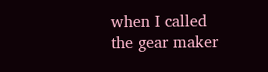when I called the gear maker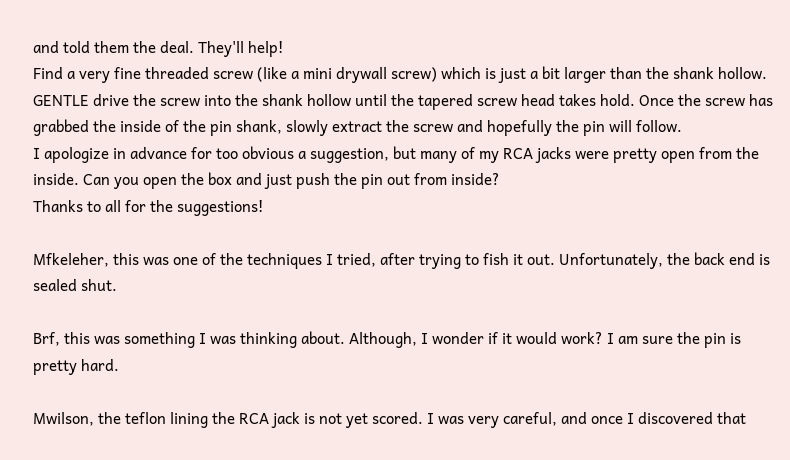and told them the deal. They'll help!
Find a very fine threaded screw (like a mini drywall screw) which is just a bit larger than the shank hollow. GENTLE drive the screw into the shank hollow until the tapered screw head takes hold. Once the screw has grabbed the inside of the pin shank, slowly extract the screw and hopefully the pin will follow.
I apologize in advance for too obvious a suggestion, but many of my RCA jacks were pretty open from the inside. Can you open the box and just push the pin out from inside?
Thanks to all for the suggestions!

Mfkeleher, this was one of the techniques I tried, after trying to fish it out. Unfortunately, the back end is sealed shut.

Brf, this was something I was thinking about. Although, I wonder if it would work? I am sure the pin is pretty hard.

Mwilson, the teflon lining the RCA jack is not yet scored. I was very careful, and once I discovered that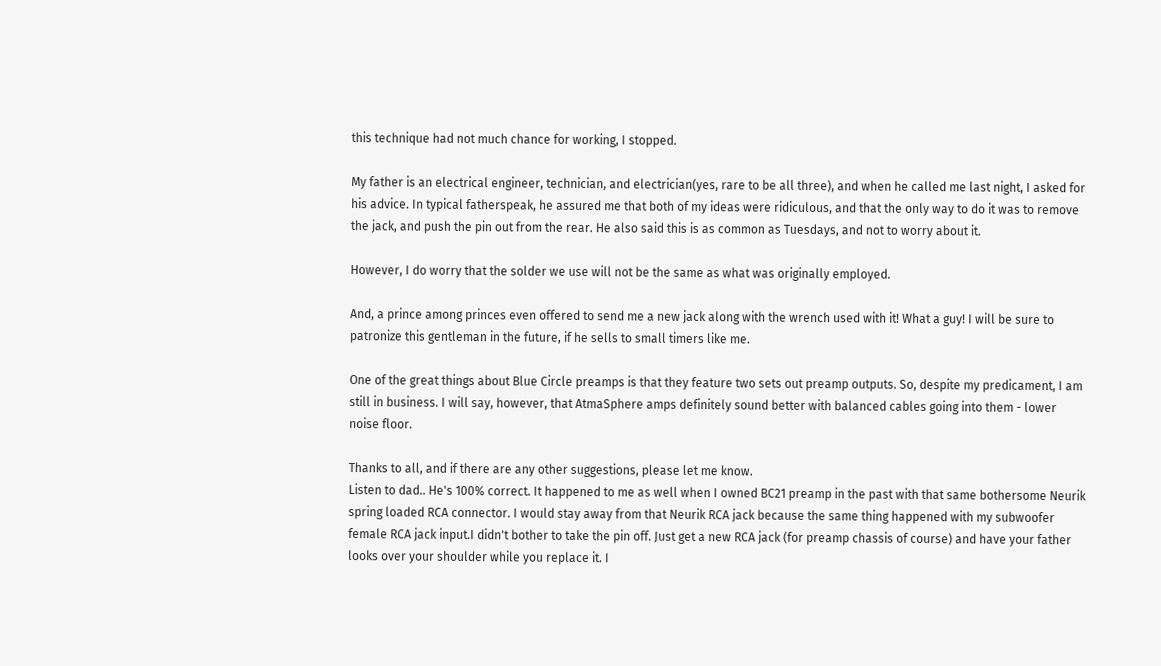this technique had not much chance for working, I stopped.

My father is an electrical engineer, technician, and electrician(yes, rare to be all three), and when he called me last night, I asked for his advice. In typical fatherspeak, he assured me that both of my ideas were ridiculous, and that the only way to do it was to remove the jack, and push the pin out from the rear. He also said this is as common as Tuesdays, and not to worry about it.

However, I do worry that the solder we use will not be the same as what was originally employed.

And, a prince among princes even offered to send me a new jack along with the wrench used with it! What a guy! I will be sure to patronize this gentleman in the future, if he sells to small timers like me.

One of the great things about Blue Circle preamps is that they feature two sets out preamp outputs. So, despite my predicament, I am still in business. I will say, however, that AtmaSphere amps definitely sound better with balanced cables going into them - lower noise floor.

Thanks to all, and if there are any other suggestions, please let me know.
Listen to dad.. He's 100% correct. It happened to me as well when I owned BC21 preamp in the past with that same bothersome Neurik spring loaded RCA connector. I would stay away from that Neurik RCA jack because the same thing happened with my subwoofer female RCA jack input.I didn't bother to take the pin off. Just get a new RCA jack (for preamp chassis of course) and have your father looks over your shoulder while you replace it. I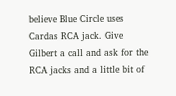believe Blue Circle uses Cardas RCA jack. Give Gilbert a call and ask for the RCA jacks and a little bit of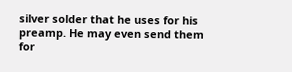silver solder that he uses for his preamp. He may even send them for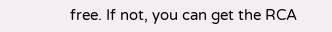free. If not, you can get the RCA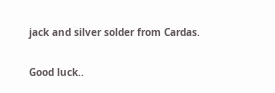jack and silver solder from Cardas.

Good luck..